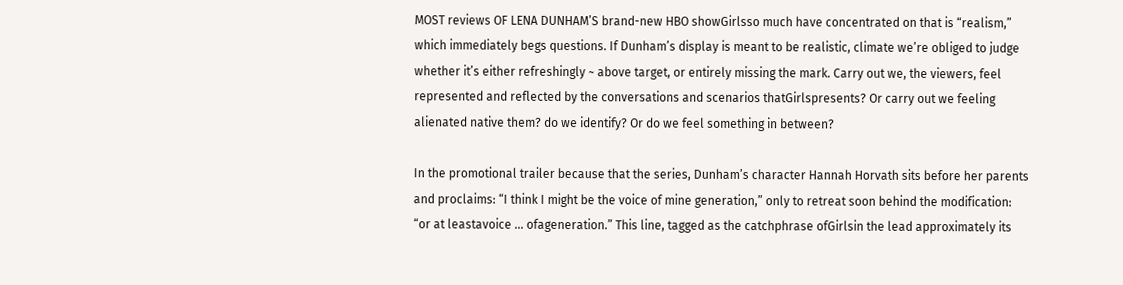MOST reviews OF LENA DUNHAM’S brand-new HBO showGirlsso much have concentrated on that is “realism,” which immediately begs questions. If Dunham’s display is meant to be realistic, climate we’re obliged to judge whether it’s either refreshingly ~ above target, or entirely missing the mark. Carry out we, the viewers, feel represented and reflected by the conversations and scenarios thatGirlspresents? Or carry out we feeling alienated native them? do we identify? Or do we feel something in between?

In the promotional trailer because that the series, Dunham’s character Hannah Horvath sits before her parents and proclaims: “I think I might be the voice of mine generation,” only to retreat soon behind the modification: “or at leastavoice … ofageneration.” This line, tagged as the catchphrase ofGirlsin the lead approximately its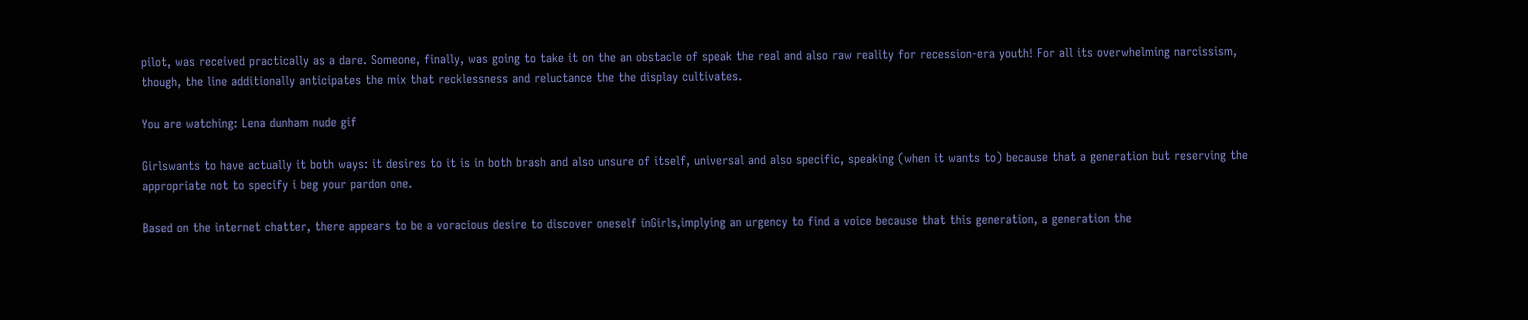pilot, was received practically as a dare. Someone, finally, was going to take it on the an obstacle of speak the real and also raw reality for recession-era youth! For all its overwhelming narcissism, though, the line additionally anticipates the mix that recklessness and reluctance the the display cultivates.

You are watching: Lena dunham nude gif

Girlswants to have actually it both ways: it desires to it is in both brash and also unsure of itself, universal and also specific, speaking (when it wants to) because that a generation but reserving the appropriate not to specify i beg your pardon one.

Based on the internet chatter, there appears to be a voracious desire to discover oneself inGirls,implying an urgency to find a voice because that this generation, a generation the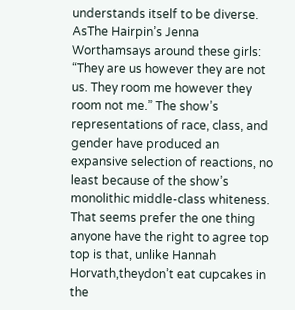understands itself to be diverse. AsThe Hairpin’s Jenna Worthamsays around these girls: “They are us however they are not us. They room me however they room not me.” The show’s representations of race, class, and gender have produced an expansive selection of reactions, no least because of the show’s monolithic middle-class whiteness. That seems prefer the one thing anyone have the right to agree top top is that, unlike Hannah Horvath,theydon’t eat cupcakes in the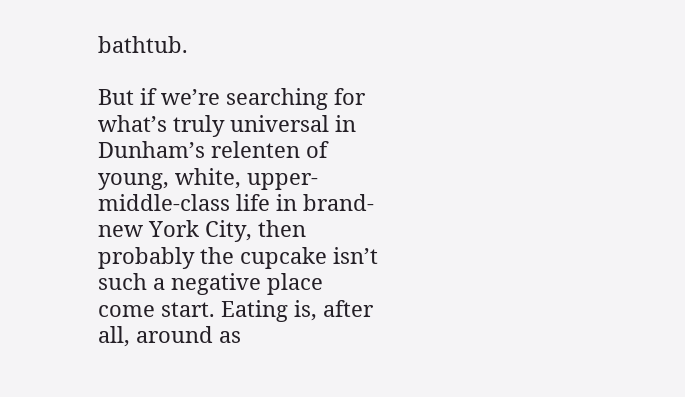bathtub.

But if we’re searching for what’s truly universal in Dunham’s relenten of young, white, upper-middle-class life in brand-new York City, then probably the cupcake isn’t such a negative place come start. Eating is, after all, around as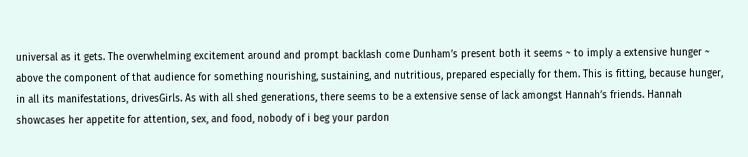universal as it gets. The overwhelming excitement around and prompt backlash come Dunham’s present both it seems ~ to imply a extensive hunger ~ above the component of that audience for something nourishing, sustaining, and nutritious, prepared especially for them. This is fitting, because hunger, in all its manifestations, drivesGirls. As with all shed generations, there seems to be a extensive sense of lack amongst Hannah’s friends. Hannah showcases her appetite for attention, sex, and food, nobody of i beg your pardon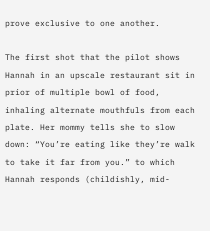prove exclusive to one another.

The first shot that the pilot shows Hannah in an upscale restaurant sit in prior of multiple bowl of food, inhaling alternate mouthfuls from each plate. Her mommy tells she to slow down: “You’re eating like they’re walk to take it far from you.” to which Hannah responds (childishly, mid-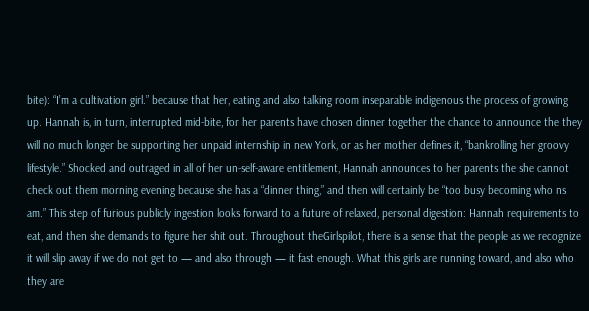bite): “I’m a cultivation girl.” because that her, eating and also talking room inseparable indigenous the process of growing up. Hannah is, in turn, interrupted mid-bite, for her parents have chosen dinner together the chance to announce the they will no much longer be supporting her unpaid internship in new York, or as her mother defines it, “bankrolling her groovy lifestyle.” Shocked and outraged in all of her un-self-aware entitlement, Hannah announces to her parents the she cannot check out them morning evening because she has a “dinner thing,” and then will certainly be “too busy becoming who ns am.” This step of furious publicly ingestion looks forward to a future of relaxed, personal digestion: Hannah requirements to eat, and then she demands to figure her shit out. Throughout theGirlspilot, there is a sense that the people as we recognize it will slip away if we do not get to — and also through — it fast enough. What this girls are running toward, and also who they are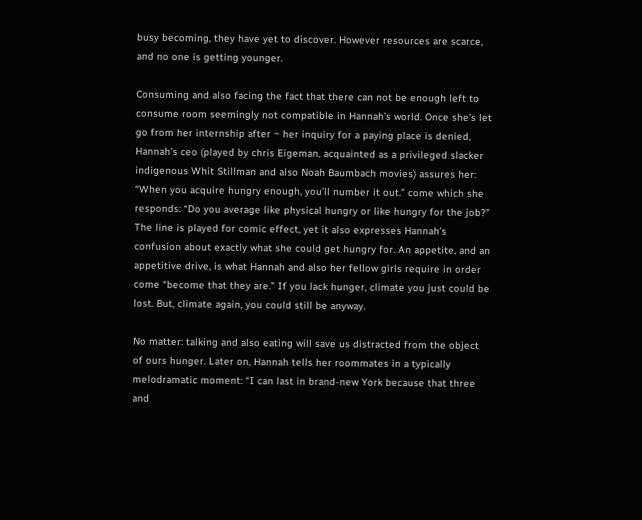busy becoming, they have yet to discover. However resources are scarce, and no one is getting younger.

Consuming and also facing the fact that there can not be enough left to consume room seemingly not compatible in Hannah’s world. Once she’s let go from her internship after ~ her inquiry for a paying place is denied, Hannah’s ceo (played by chris Eigeman, acquainted as a privileged slacker indigenous Whit Stillman and also Noah Baumbach movies) assures her: “When you acquire hungry enough, you’ll number it out.” come which she responds: “Do you average like physical hungry or like hungry for the job?” The line is played for comic effect, yet it also expresses Hannah’s confusion about exactly what she could get hungry for. An appetite, and an appetitive drive, is what Hannah and also her fellow girls require in order come “become that they are.” If you lack hunger, climate you just could be lost. But, climate again, you could still be anyway.

No matter: talking and also eating will save us distracted from the object of ours hunger. Later on, Hannah tells her roommates in a typically melodramatic moment: “I can last in brand-new York because that three and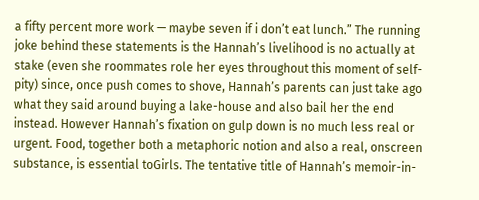a fifty percent more work — maybe seven if i don’t eat lunch.” The running joke behind these statements is the Hannah’s livelihood is no actually at stake (even she roommates role her eyes throughout this moment of self-pity) since, once push comes to shove, Hannah’s parents can just take ago what they said around buying a lake-house and also bail her the end instead. However Hannah’s fixation on gulp down is no much less real or urgent. Food, together both a metaphoric notion and also a real, onscreen substance, is essential toGirls. The tentative title of Hannah’s memoir-in-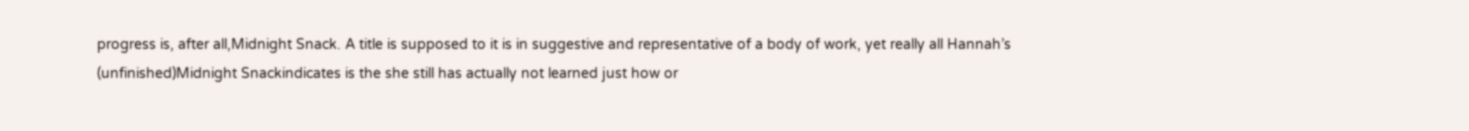progress is, after all,Midnight Snack. A title is supposed to it is in suggestive and representative of a body of work, yet really all Hannah’s (unfinished)Midnight Snackindicates is the she still has actually not learned just how or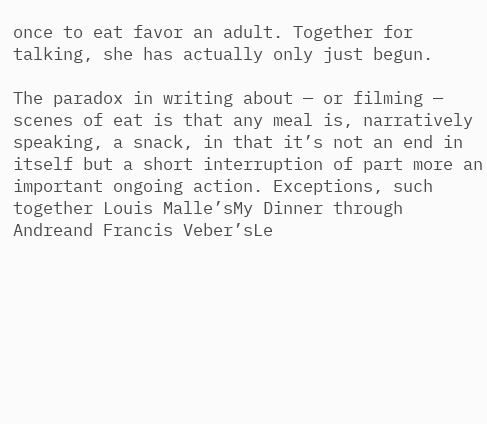once to eat favor an adult. Together for talking, she has actually only just begun.

The paradox in writing about — or filming — scenes of eat is that any meal is, narratively speaking, a snack, in that it’s not an end in itself but a short interruption of part more an important ongoing action. Exceptions, such together Louis Malle’sMy Dinner through Andreand Francis Veber’sLe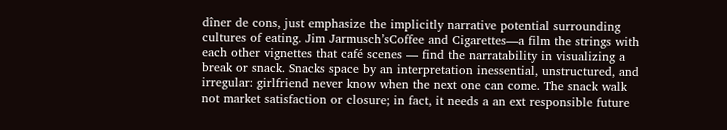dîner de cons, just emphasize the implicitly narrative potential surrounding cultures of eating. Jim Jarmusch’sCoffee and Cigarettes—a film the strings with each other vignettes that café scenes — find the narratability in visualizing a break or snack. Snacks space by an interpretation inessential, unstructured, and irregular: girlfriend never know when the next one can come. The snack walk not market satisfaction or closure; in fact, it needs a an ext responsible future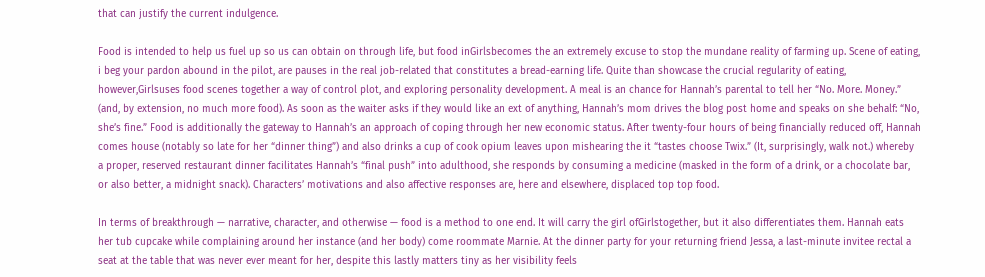that can justify the current indulgence.

Food is intended to help us fuel up so us can obtain on through life, but food inGirlsbecomes the an extremely excuse to stop the mundane reality of farming up. Scene of eating, i beg your pardon abound in the pilot, are pauses in the real job-related that constitutes a bread-earning life. Quite than showcase the crucial regularity of eating, however,Girlsuses food scenes together a way of control plot, and exploring personality development. A meal is an chance for Hannah’s parental to tell her “No. More. Money.” (and, by extension, no much more food). As soon as the waiter asks if they would like an ext of anything, Hannah’s mom drives the blog post home and speaks on she behalf: “No, she’s fine.” Food is additionally the gateway to Hannah’s an approach of coping through her new economic status. After twenty-four hours of being financially reduced off, Hannah comes house (notably so late for her “dinner thing”) and also drinks a cup of cook opium leaves upon mishearing the it “tastes choose Twix.” (It, surprisingly, walk not.) whereby a proper, reserved restaurant dinner facilitates Hannah’s “final push” into adulthood, she responds by consuming a medicine (masked in the form of a drink, or a chocolate bar, or also better, a midnight snack). Characters’ motivations and also affective responses are, here and elsewhere, displaced top top food.

In terms of breakthrough — narrative, character, and otherwise — food is a method to one end. It will carry the girl ofGirlstogether, but it also differentiates them. Hannah eats her tub cupcake while complaining around her instance (and her body) come roommate Marnie. At the dinner party for your returning friend Jessa, a last-minute invitee rectal a seat at the table that was never ever meant for her, despite this lastly matters tiny as her visibility feels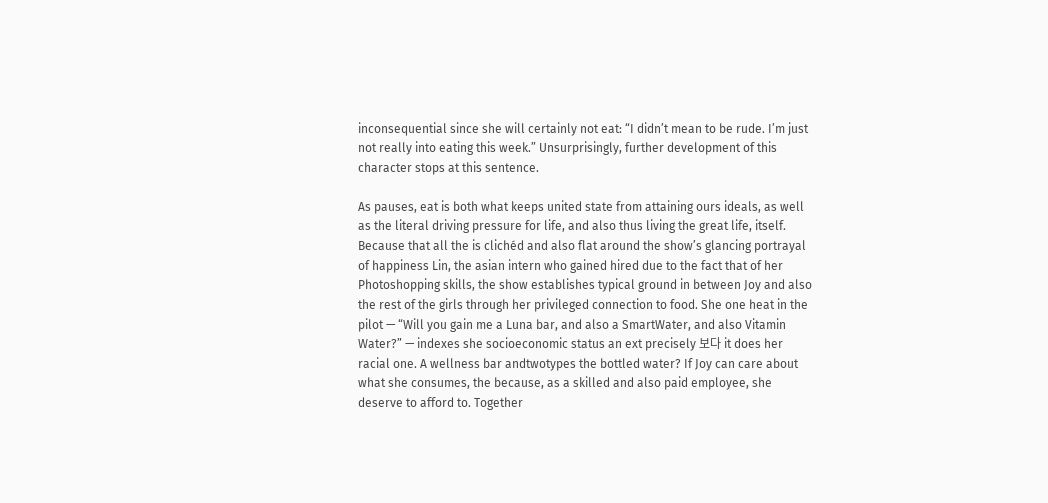inconsequential since she will certainly not eat: “I didn’t mean to be rude. I’m just not really into eating this week.” Unsurprisingly, further development of this character stops at this sentence.

As pauses, eat is both what keeps united state from attaining ours ideals, as well as the literal driving pressure for life, and also thus living the great life, itself. Because that all the is clichéd and also flat around the show’s glancing portrayal of happiness Lin, the asian intern who gained hired due to the fact that of her Photoshopping skills, the show establishes typical ground in between Joy and also the rest of the girls through her privileged connection to food. She one heat in the pilot — “Will you gain me a Luna bar, and also a SmartWater, and also Vitamin Water?” — indexes she socioeconomic status an ext precisely 보다 it does her racial one. A wellness bar andtwotypes the bottled water? If Joy can care about what she consumes, the because, as a skilled and also paid employee, she deserve to afford to. Together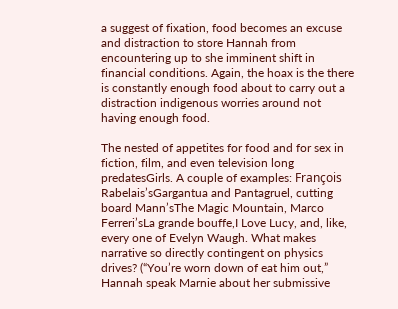a suggest of fixation, food becomes an excuse and distraction to store Hannah from encountering up to she imminent shift in financial conditions. Again, the hoax is the there is constantly enough food about to carry out a distraction indigenous worries around not having enough food.

The nested of appetites for food and for sex in fiction, film, and even television long predatesGirls. A couple of examples: François Rabelais’sGargantua and Pantagruel, cutting board Mann’sThe Magic Mountain, Marco Ferreri’sLa grande bouffe,I Love Lucy, and, like, every one of Evelyn Waugh. What makes narrative so directly contingent on physics drives? (“You’re worn down of eat him out,” Hannah speak Marnie about her submissive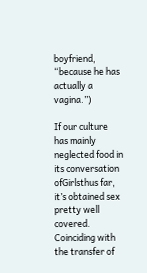boyfriend, “because he has actually a vagina.”)

If our culture has mainly neglected food in its conversation ofGirlsthus far, it’s obtained sex pretty well covered. Coinciding with the transfer of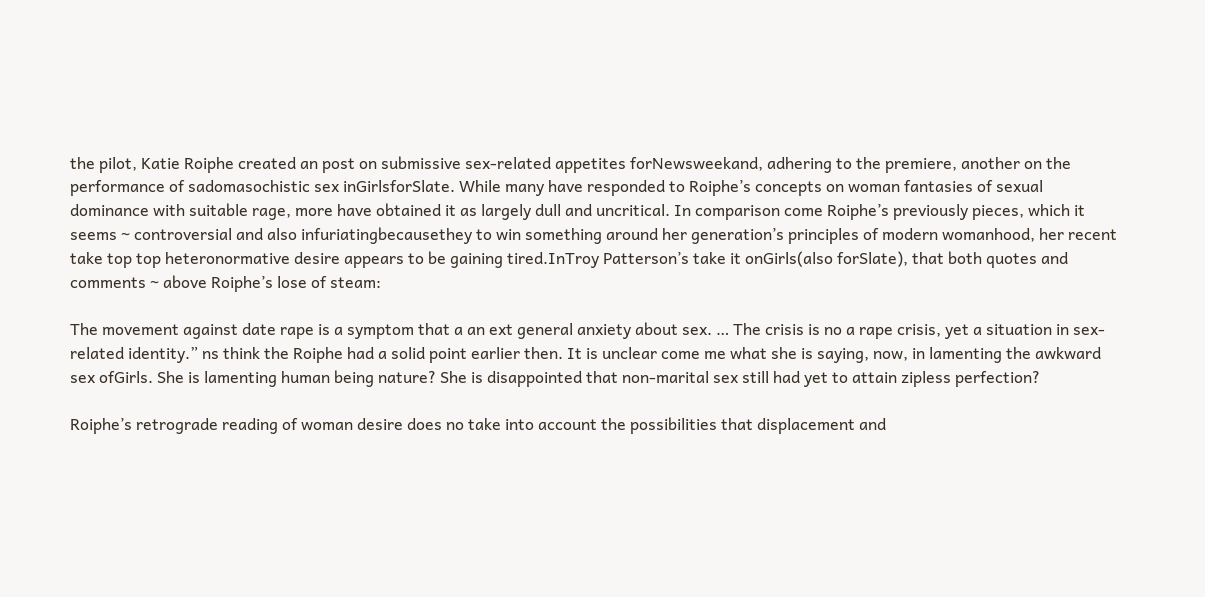the pilot, Katie Roiphe created an post on submissive sex-related appetites forNewsweekand, adhering to the premiere, another on the performance of sadomasochistic sex inGirlsforSlate. While many have responded to Roiphe’s concepts on woman fantasies of sexual dominance with suitable rage, more have obtained it as largely dull and uncritical. In comparison come Roiphe’s previously pieces, which it seems ~ controversial and also infuriatingbecausethey to win something around her generation’s principles of modern womanhood, her recent take top top heteronormative desire appears to be gaining tired.InTroy Patterson’s take it onGirls(also forSlate), that both quotes and comments ~ above Roiphe’s lose of steam:

The movement against date rape is a symptom that a an ext general anxiety about sex. … The crisis is no a rape crisis, yet a situation in sex-related identity.” ns think the Roiphe had a solid point earlier then. It is unclear come me what she is saying, now, in lamenting the awkward sex ofGirls. She is lamenting human being nature? She is disappointed that non-marital sex still had yet to attain zipless perfection?

Roiphe’s retrograde reading of woman desire does no take into account the possibilities that displacement and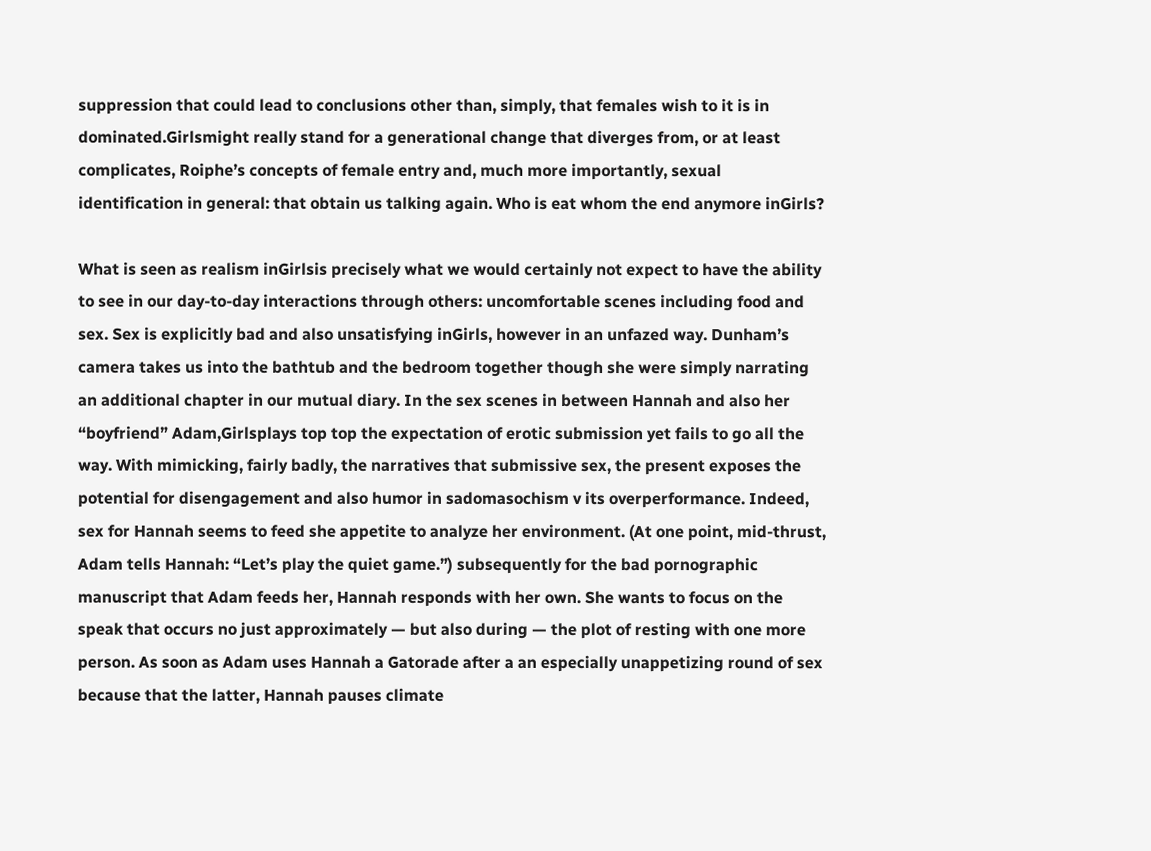suppression that could lead to conclusions other than, simply, that females wish to it is in dominated.Girlsmight really stand for a generational change that diverges from, or at least complicates, Roiphe’s concepts of female entry and, much more importantly, sexual identification in general: that obtain us talking again. Who is eat whom the end anymore inGirls?

What is seen as realism inGirlsis precisely what we would certainly not expect to have the ability to see in our day-to-day interactions through others: uncomfortable scenes including food and sex. Sex is explicitly bad and also unsatisfying inGirls, however in an unfazed way. Dunham’s camera takes us into the bathtub and the bedroom together though she were simply narrating an additional chapter in our mutual diary. In the sex scenes in between Hannah and also her “boyfriend” Adam,Girlsplays top top the expectation of erotic submission yet fails to go all the way. With mimicking, fairly badly, the narratives that submissive sex, the present exposes the potential for disengagement and also humor in sadomasochism v its overperformance. Indeed, sex for Hannah seems to feed she appetite to analyze her environment. (At one point, mid-thrust, Adam tells Hannah: “Let’s play the quiet game.”) subsequently for the bad pornographic manuscript that Adam feeds her, Hannah responds with her own. She wants to focus on the speak that occurs no just approximately — but also during — the plot of resting with one more person. As soon as Adam uses Hannah a Gatorade after a an especially unappetizing round of sex because that the latter, Hannah pauses climate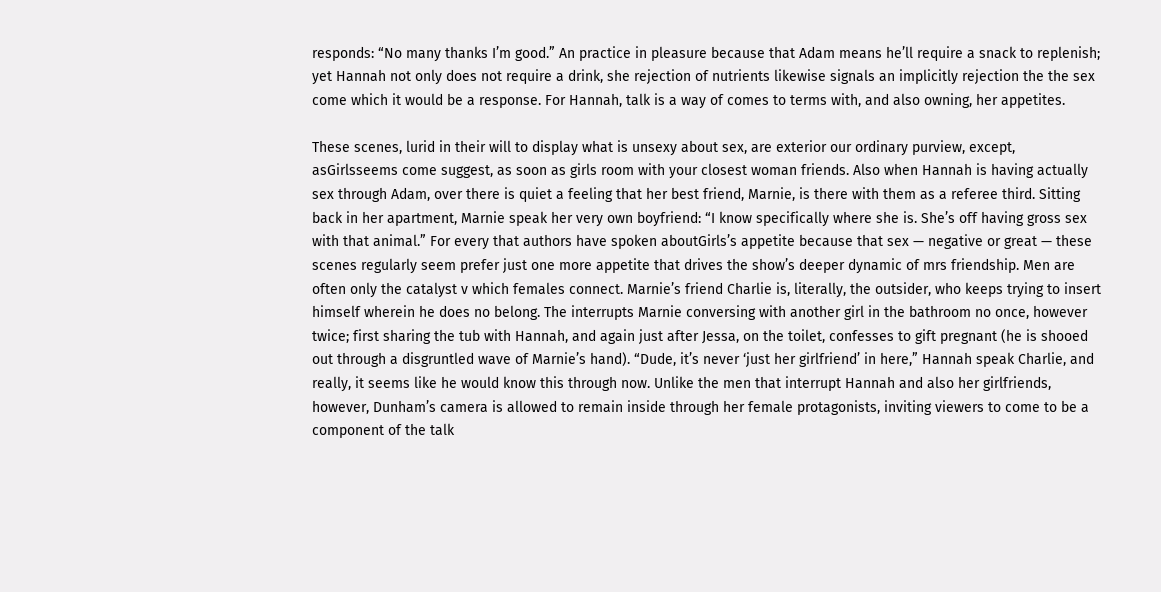responds: “No many thanks I’m good.” An practice in pleasure because that Adam means he’ll require a snack to replenish; yet Hannah not only does not require a drink, she rejection of nutrients likewise signals an implicitly rejection the the sex come which it would be a response. For Hannah, talk is a way of comes to terms with, and also owning, her appetites.

These scenes, lurid in their will to display what is unsexy about sex, are exterior our ordinary purview, except, asGirlsseems come suggest, as soon as girls room with your closest woman friends. Also when Hannah is having actually sex through Adam, over there is quiet a feeling that her best friend, Marnie, is there with them as a referee third. Sitting back in her apartment, Marnie speak her very own boyfriend: “I know specifically where she is. She’s off having gross sex with that animal.” For every that authors have spoken aboutGirls’s appetite because that sex — negative or great — these scenes regularly seem prefer just one more appetite that drives the show’s deeper dynamic of mrs friendship. Men are often only the catalyst v which females connect. Marnie’s friend Charlie is, literally, the outsider, who keeps trying to insert himself wherein he does no belong. The interrupts Marnie conversing with another girl in the bathroom no once, however twice; first sharing the tub with Hannah, and again just after Jessa, on the toilet, confesses to gift pregnant (he is shooed out through a disgruntled wave of Marnie’s hand). “Dude, it’s never ‘just her girlfriend’ in here,” Hannah speak Charlie, and really, it seems like he would know this through now. Unlike the men that interrupt Hannah and also her girlfriends, however, Dunham’s camera is allowed to remain inside through her female protagonists, inviting viewers to come to be a component of the talk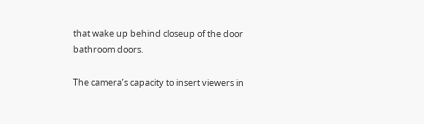that wake up behind closeup of the door bathroom doors.

The camera’s capacity to insert viewers in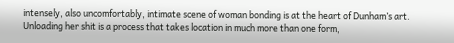intensely, also uncomfortably, intimate scene of woman bonding is at the heart of Dunham’s art. Unloading her shit is a process that takes location in much more than one form,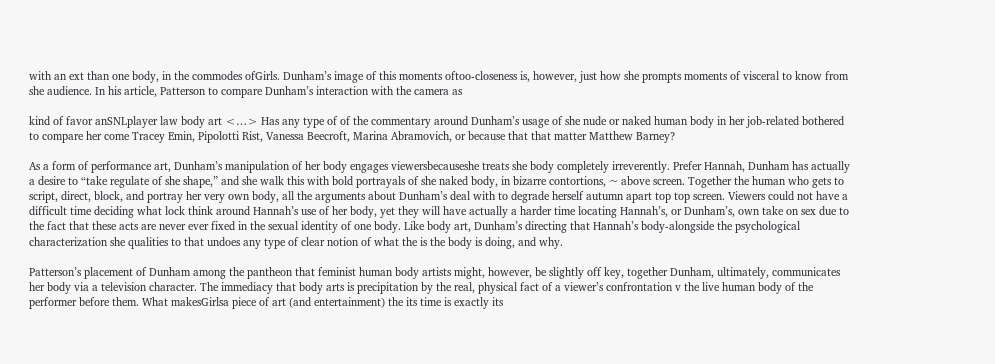with an ext than one body, in the commodes ofGirls. Dunham’s image of this moments oftoo-closeness is, however, just how she prompts moments of visceral to know from she audience. In his article, Patterson to compare Dunham’s interaction with the camera as

kind of favor anSNLplayer law body art <…> Has any type of of the commentary around Dunham’s usage of she nude or naked human body in her job-related bothered to compare her come Tracey Emin, Pipolotti Rist, Vanessa Beecroft, Marina Abramovich, or because that that matter Matthew Barney?

As a form of performance art, Dunham’s manipulation of her body engages viewersbecauseshe treats she body completely irreverently. Prefer Hannah, Dunham has actually a desire to “take regulate of she shape,” and she walk this with bold portrayals of she naked body, in bizarre contortions, ~ above screen. Together the human who gets to script, direct, block, and portray her very own body, all the arguments about Dunham’s deal with to degrade herself autumn apart top top screen. Viewers could not have a difficult time deciding what lock think around Hannah’s use of her body, yet they will have actually a harder time locating Hannah’s, or Dunham’s, own take on sex due to the fact that these acts are never ever fixed in the sexual identity of one body. Like body art, Dunham’s directing that Hannah’s body-alongside the psychological characterization she qualities to that undoes any type of clear notion of what the is the body is doing, and why.

Patterson’s placement of Dunham among the pantheon that feminist human body artists might, however, be slightly off key, together Dunham, ultimately, communicates her body via a television character. The immediacy that body arts is precipitation by the real, physical fact of a viewer’s confrontation v the live human body of the performer before them. What makesGirlsa piece of art (and entertainment) the its time is exactly its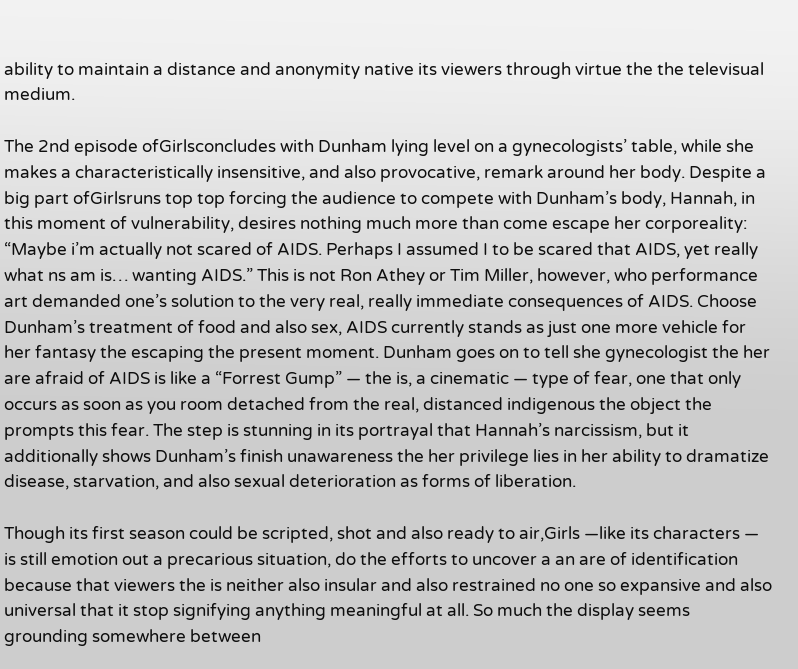ability to maintain a distance and anonymity native its viewers through virtue the the televisual medium.

The 2nd episode ofGirlsconcludes with Dunham lying level on a gynecologists’ table, while she makes a characteristically insensitive, and also provocative, remark around her body. Despite a big part ofGirlsruns top top forcing the audience to compete with Dunham’s body, Hannah, in this moment of vulnerability, desires nothing much more than come escape her corporeality: “Maybe i’m actually not scared of AIDS. Perhaps I assumed I to be scared that AIDS, yet really what ns am is… wanting AIDS.” This is not Ron Athey or Tim Miller, however, who performance art demanded one’s solution to the very real, really immediate consequences of AIDS. Choose Dunham’s treatment of food and also sex, AIDS currently stands as just one more vehicle for her fantasy the escaping the present moment. Dunham goes on to tell she gynecologist the her are afraid of AIDS is like a “Forrest Gump” — the is, a cinematic — type of fear, one that only occurs as soon as you room detached from the real, distanced indigenous the object the prompts this fear. The step is stunning in its portrayal that Hannah’s narcissism, but it additionally shows Dunham’s finish unawareness the her privilege lies in her ability to dramatize disease, starvation, and also sexual deterioration as forms of liberation.

Though its first season could be scripted, shot and also ready to air,Girls —like its characters — is still emotion out a precarious situation, do the efforts to uncover a an are of identification because that viewers the is neither also insular and also restrained no one so expansive and also universal that it stop signifying anything meaningful at all. So much the display seems grounding somewhere between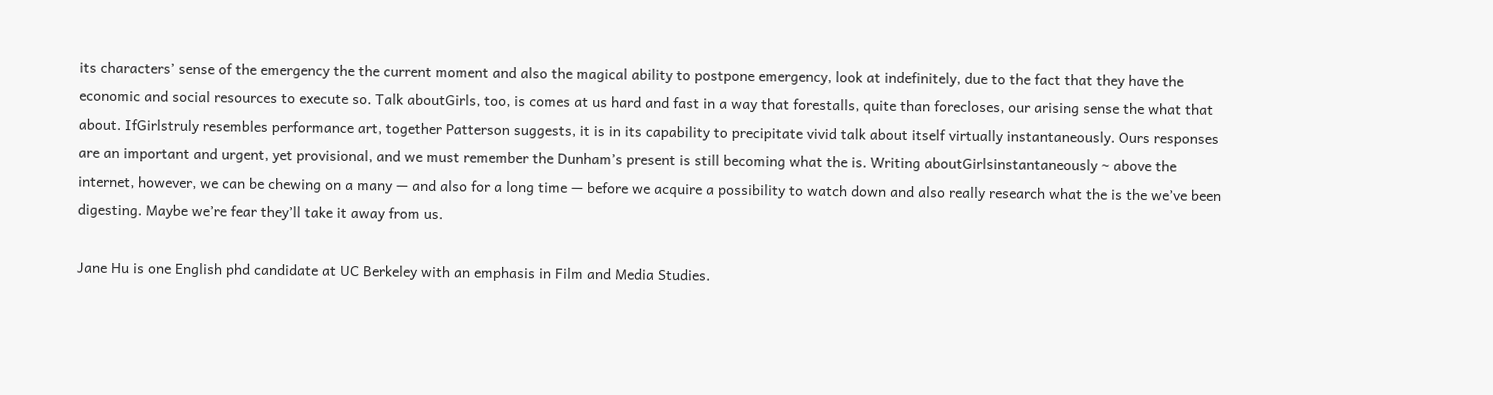its characters’ sense of the emergency the the current moment and also the magical ability to postpone emergency, look at indefinitely, due to the fact that they have the economic and social resources to execute so. Talk aboutGirls, too, is comes at us hard and fast in a way that forestalls, quite than forecloses, our arising sense the what that about. IfGirlstruly resembles performance art, together Patterson suggests, it is in its capability to precipitate vivid talk about itself virtually instantaneously. Ours responses are an important and urgent, yet provisional, and we must remember the Dunham’s present is still becoming what the is. Writing aboutGirlsinstantaneously ~ above the internet, however, we can be chewing on a many — and also for a long time — before we acquire a possibility to watch down and also really research what the is the we’ve been digesting. Maybe we’re fear they’ll take it away from us.

Jane Hu is one English phd candidate at UC Berkeley with an emphasis in Film and Media Studies.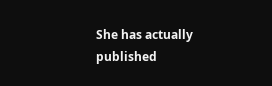She has actually published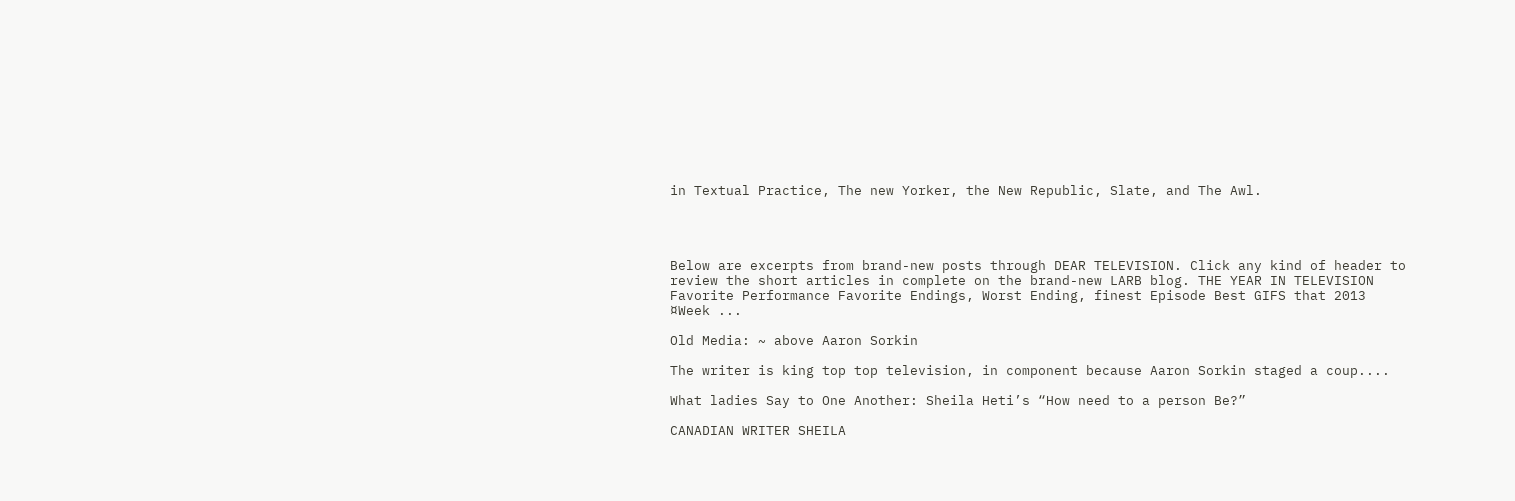in Textual Practice, The new Yorker, the New Republic, Slate, and The Awl.




Below are excerpts from brand-new posts through DEAR TELEVISION. Click any kind of header to review the short articles in complete on the brand-new LARB blog. THE YEAR IN TELEVISION Favorite Performance Favorite Endings, Worst Ending, finest Episode Best GIFS that 2013 ¤Week ...

Old Media: ~ above Aaron Sorkin

The writer is king top top television, in component because Aaron Sorkin staged a coup....

What ladies Say to One Another: Sheila Heti’s “How need to a person Be?”

CANADIAN WRITER SHEILA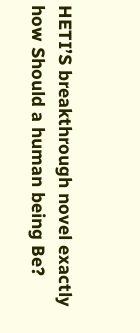HETI’S breakthrough novel exactly how Should a human being Be?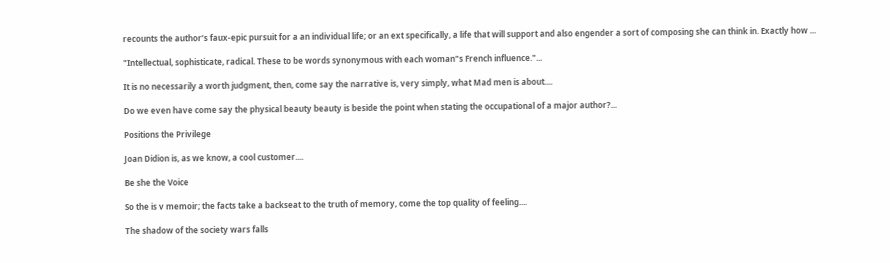recounts the author’s faux-epic pursuit for a an individual life; or an ext specifically, a life that will support and also engender a sort of composing she can think in. Exactly how ...

"Intellectual, sophisticate, radical. These to be words synonymous with each woman"s French influence."...

It is no necessarily a worth judgment, then, come say the narrative is, very simply, what Mad men is about....

Do we even have come say the physical beauty beauty is beside the point when stating the occupational of a major author?...

Positions the Privilege

Joan Didion is, as we know, a cool customer....

Be she the Voice

So the is v memoir; the facts take a backseat to the truth of memory, come the top quality of feeling....

The shadow of the society wars falls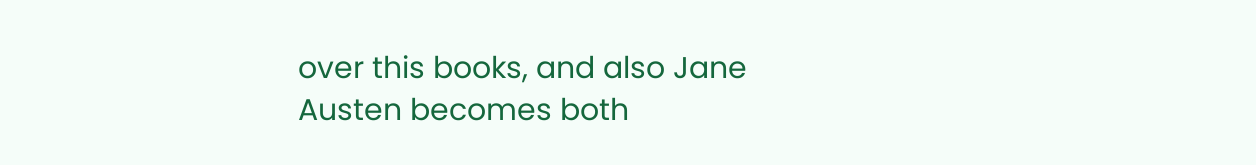over this books, and also Jane Austen becomes both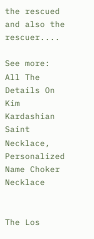the rescued and also the rescuer....

See more: All The Details On Kim Kardashian Saint Necklace, Personalized Name Choker Necklace


The Los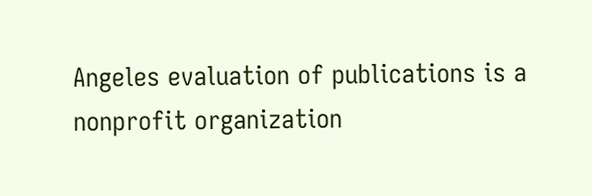Angeles evaluation of publications is a nonprofit organization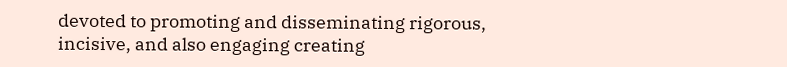devoted to promoting and disseminating rigorous, incisive, and also engaging creating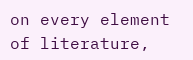on every element of literature,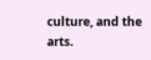culture, and the arts.